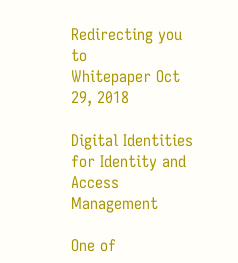Redirecting you to
Whitepaper Oct 29, 2018

Digital Identities for Identity and Access Management

One of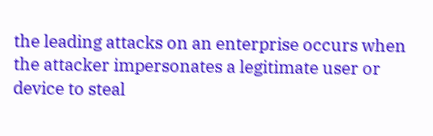the leading attacks on an enterprise occurs when the attacker impersonates a legitimate user or device to steal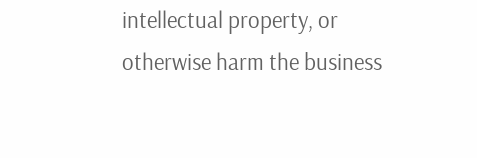intellectual property, or otherwise harm the business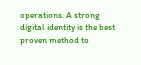operations. A strong digital identity is the best proven method to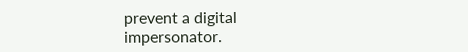prevent a digital impersonator.